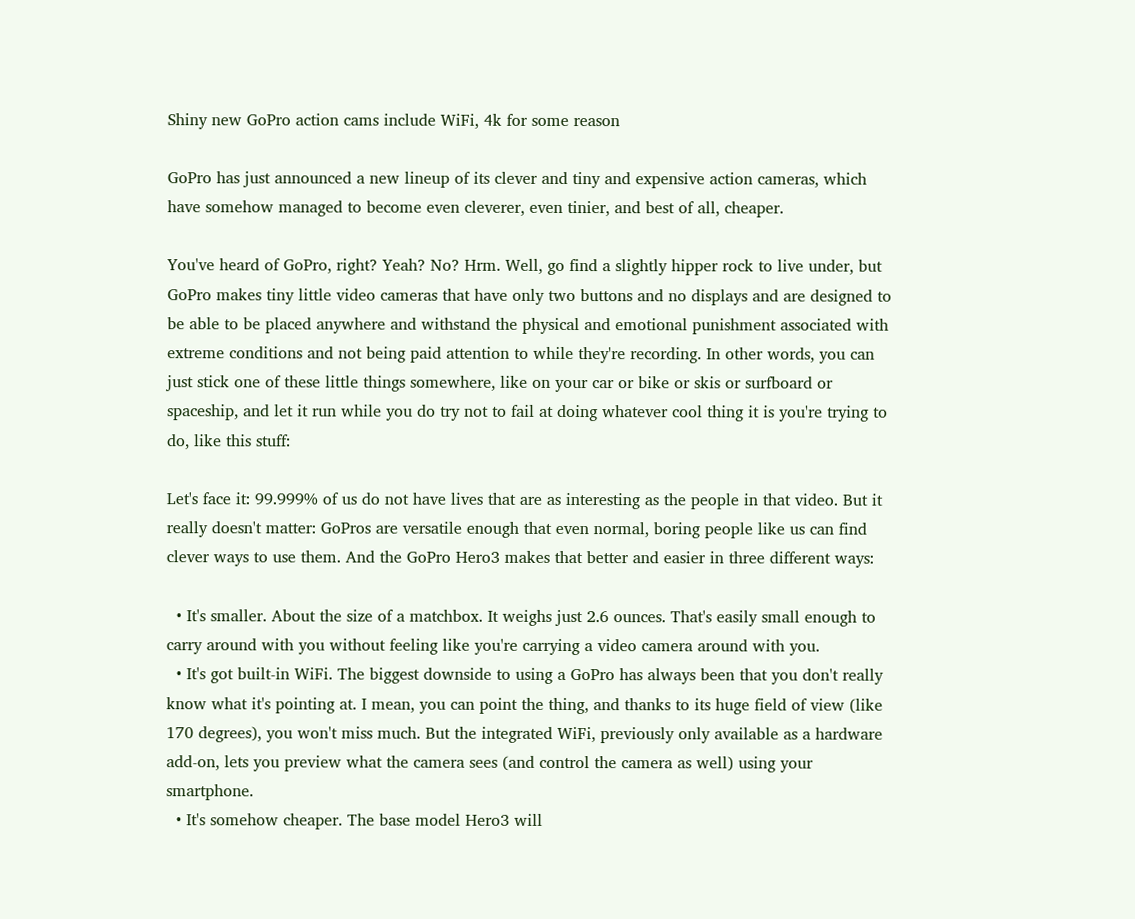Shiny new GoPro action cams include WiFi, 4k for some reason

GoPro has just announced a new lineup of its clever and tiny and expensive action cameras, which have somehow managed to become even cleverer, even tinier, and best of all, cheaper.

You've heard of GoPro, right? Yeah? No? Hrm. Well, go find a slightly hipper rock to live under, but GoPro makes tiny little video cameras that have only two buttons and no displays and are designed to be able to be placed anywhere and withstand the physical and emotional punishment associated with extreme conditions and not being paid attention to while they're recording. In other words, you can just stick one of these little things somewhere, like on your car or bike or skis or surfboard or spaceship, and let it run while you do try not to fail at doing whatever cool thing it is you're trying to do, like this stuff:

Let's face it: 99.999% of us do not have lives that are as interesting as the people in that video. But it really doesn't matter: GoPros are versatile enough that even normal, boring people like us can find clever ways to use them. And the GoPro Hero3 makes that better and easier in three different ways:

  • It's smaller. About the size of a matchbox. It weighs just 2.6 ounces. That's easily small enough to carry around with you without feeling like you're carrying a video camera around with you.
  • It's got built-in WiFi. The biggest downside to using a GoPro has always been that you don't really know what it's pointing at. I mean, you can point the thing, and thanks to its huge field of view (like 170 degrees), you won't miss much. But the integrated WiFi, previously only available as a hardware add-on, lets you preview what the camera sees (and control the camera as well) using your smartphone.
  • It's somehow cheaper. The base model Hero3 will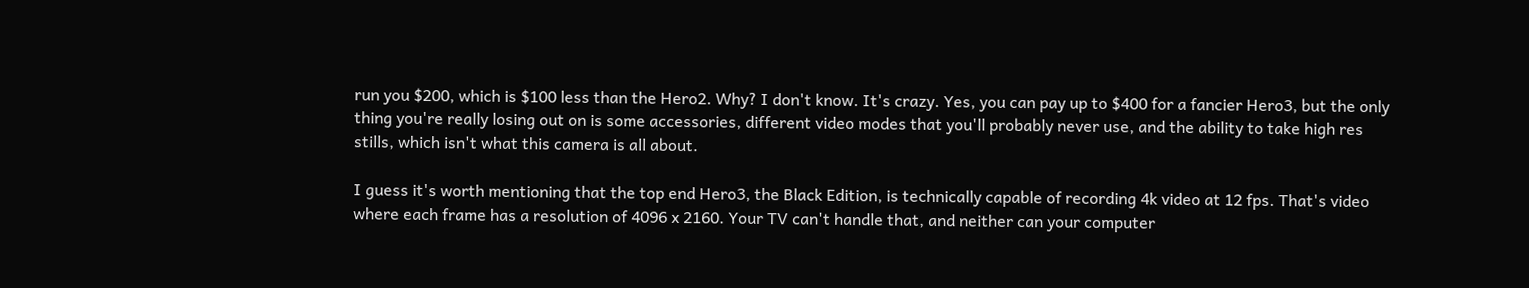run you $200, which is $100 less than the Hero2. Why? I don't know. It's crazy. Yes, you can pay up to $400 for a fancier Hero3, but the only thing you're really losing out on is some accessories, different video modes that you'll probably never use, and the ability to take high res stills, which isn't what this camera is all about.

I guess it's worth mentioning that the top end Hero3, the Black Edition, is technically capable of recording 4k video at 12 fps. That's video where each frame has a resolution of 4096 x 2160. Your TV can't handle that, and neither can your computer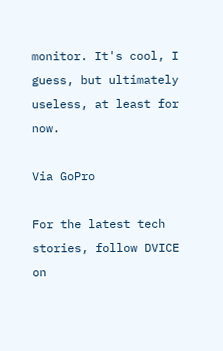monitor. It's cool, I guess, but ultimately useless, at least for now.

Via GoPro

For the latest tech stories, follow DVICE on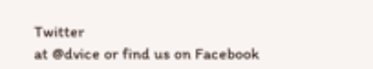Twitter
at @dvice or find us on Facebook